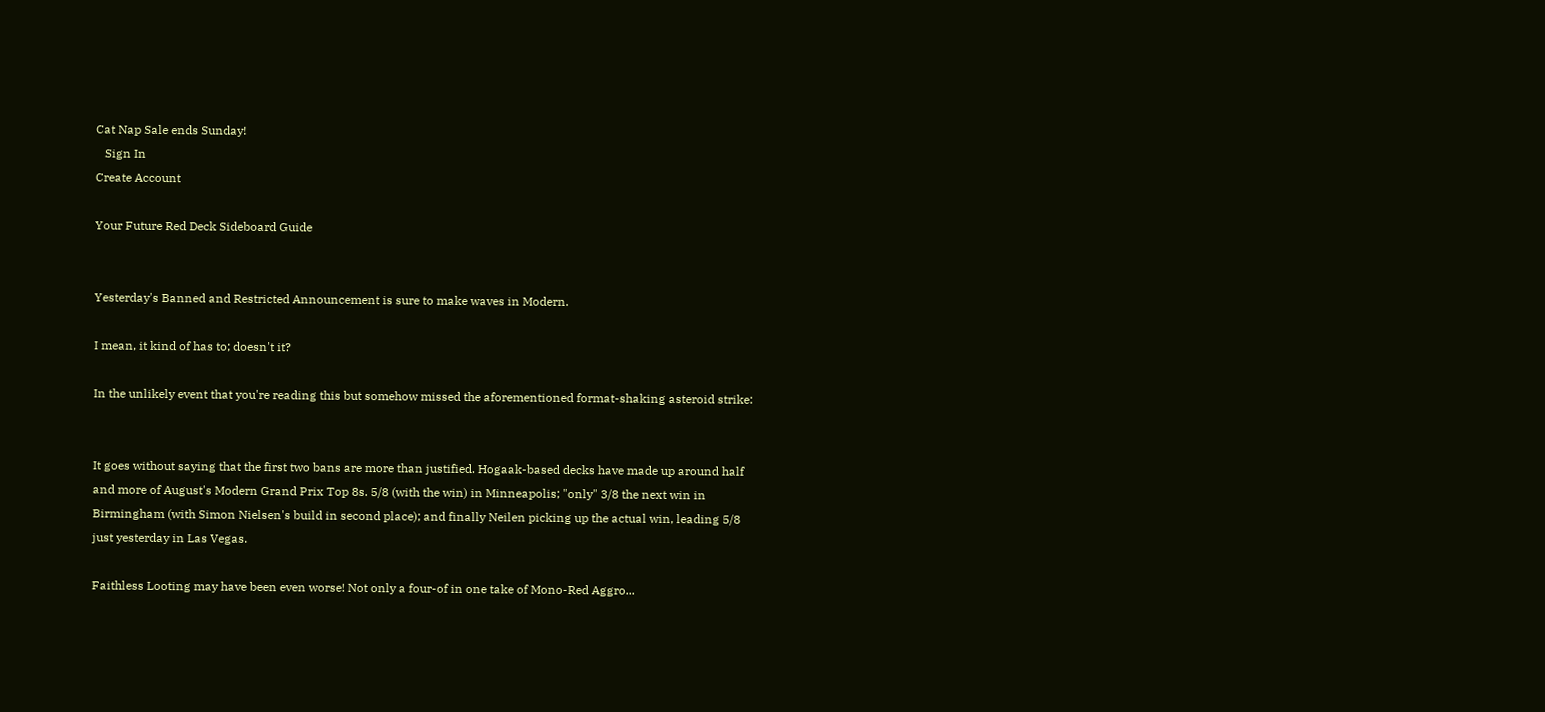Cat Nap Sale ends Sunday!
   Sign In
Create Account

Your Future Red Deck Sideboard Guide


Yesterday's Banned and Restricted Announcement is sure to make waves in Modern.

I mean, it kind of has to; doesn't it?

In the unlikely event that you're reading this but somehow missed the aforementioned format-shaking asteroid strike:


It goes without saying that the first two bans are more than justified. Hogaak-based decks have made up around half and more of August's Modern Grand Prix Top 8s. 5/8 (with the win) in Minneapolis; "only" 3/8 the next win in Birmingham (with Simon Nielsen's build in second place); and finally Neilen picking up the actual win, leading 5/8 just yesterday in Las Vegas.

Faithless Looting may have been even worse! Not only a four-of in one take of Mono-Red Aggro...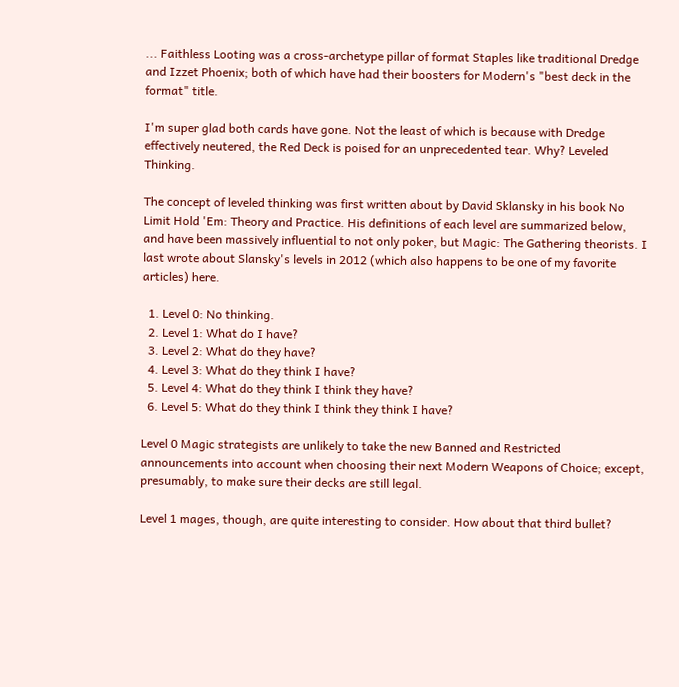... Faithless Looting was a cross-archetype pillar of format Staples like traditional Dredge and Izzet Phoenix; both of which have had their boosters for Modern's "best deck in the format" title.

I'm super glad both cards have gone. Not the least of which is because with Dredge effectively neutered, the Red Deck is poised for an unprecedented tear. Why? Leveled Thinking.

The concept of leveled thinking was first written about by David Sklansky in his book No Limit Hold 'Em: Theory and Practice. His definitions of each level are summarized below, and have been massively influential to not only poker, but Magic: The Gathering theorists. I last wrote about Slansky's levels in 2012 (which also happens to be one of my favorite articles) here.

  1. Level 0: No thinking.
  2. Level 1: What do I have?
  3. Level 2: What do they have?
  4. Level 3: What do they think I have?
  5. Level 4: What do they think I think they have?
  6. Level 5: What do they think I think they think I have?

Level 0 Magic strategists are unlikely to take the new Banned and Restricted announcements into account when choosing their next Modern Weapons of Choice; except, presumably, to make sure their decks are still legal.

Level 1 mages, though, are quite interesting to consider. How about that third bullet?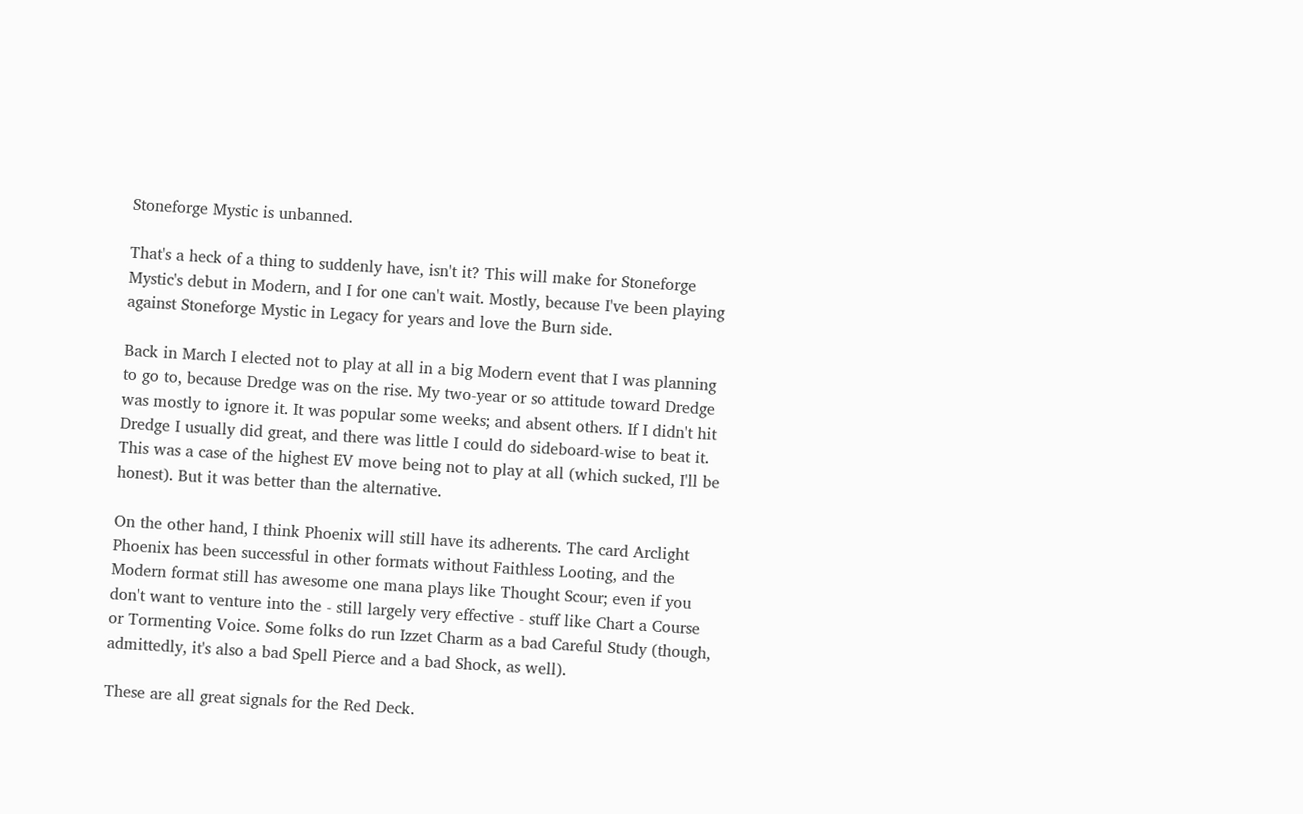Stoneforge Mystic is unbanned.

That's a heck of a thing to suddenly have, isn't it? This will make for Stoneforge Mystic's debut in Modern, and I for one can't wait. Mostly, because I've been playing against Stoneforge Mystic in Legacy for years and love the Burn side.

Back in March I elected not to play at all in a big Modern event that I was planning to go to, because Dredge was on the rise. My two-year or so attitude toward Dredge was mostly to ignore it. It was popular some weeks; and absent others. If I didn't hit Dredge I usually did great, and there was little I could do sideboard-wise to beat it. This was a case of the highest EV move being not to play at all (which sucked, I'll be honest). But it was better than the alternative.

On the other hand, I think Phoenix will still have its adherents. The card Arclight Phoenix has been successful in other formats without Faithless Looting, and the Modern format still has awesome one mana plays like Thought Scour; even if you don't want to venture into the - still largely very effective - stuff like Chart a Course or Tormenting Voice. Some folks do run Izzet Charm as a bad Careful Study (though, admittedly, it's also a bad Spell Pierce and a bad Shock, as well).

These are all great signals for the Red Deck.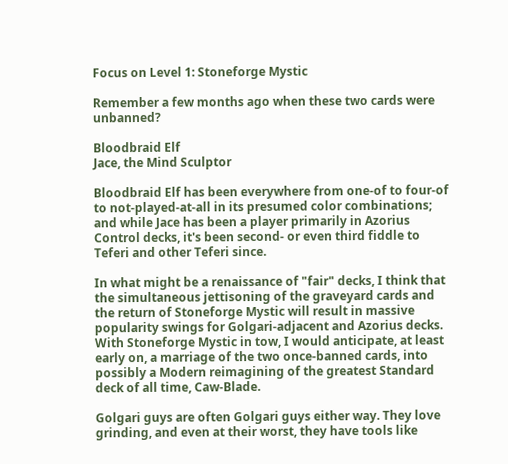Focus on Level 1: Stoneforge Mystic

Remember a few months ago when these two cards were unbanned?

Bloodbraid Elf
Jace, the Mind Sculptor

Bloodbraid Elf has been everywhere from one-of to four-of to not-played-at-all in its presumed color combinations; and while Jace has been a player primarily in Azorius Control decks, it's been second- or even third fiddle to Teferi and other Teferi since.

In what might be a renaissance of "fair" decks, I think that the simultaneous jettisoning of the graveyard cards and the return of Stoneforge Mystic will result in massive popularity swings for Golgari-adjacent and Azorius decks. With Stoneforge Mystic in tow, I would anticipate, at least early on, a marriage of the two once-banned cards, into possibly a Modern reimagining of the greatest Standard deck of all time, Caw-Blade.

Golgari guys are often Golgari guys either way. They love grinding, and even at their worst, they have tools like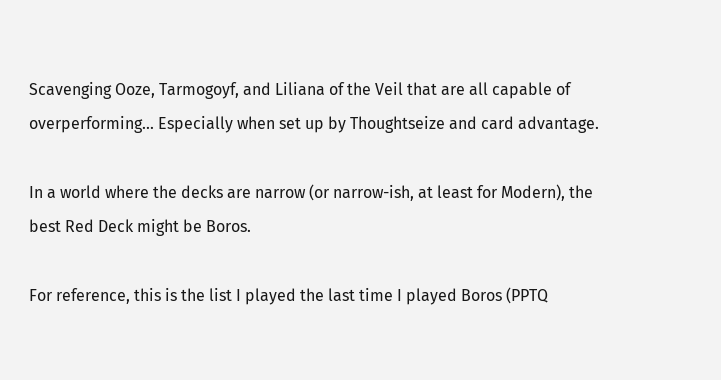Scavenging Ooze, Tarmogoyf, and Liliana of the Veil that are all capable of overperforming... Especially when set up by Thoughtseize and card advantage.

In a world where the decks are narrow (or narrow-ish, at least for Modern), the best Red Deck might be Boros.

For reference, this is the list I played the last time I played Boros (PPTQ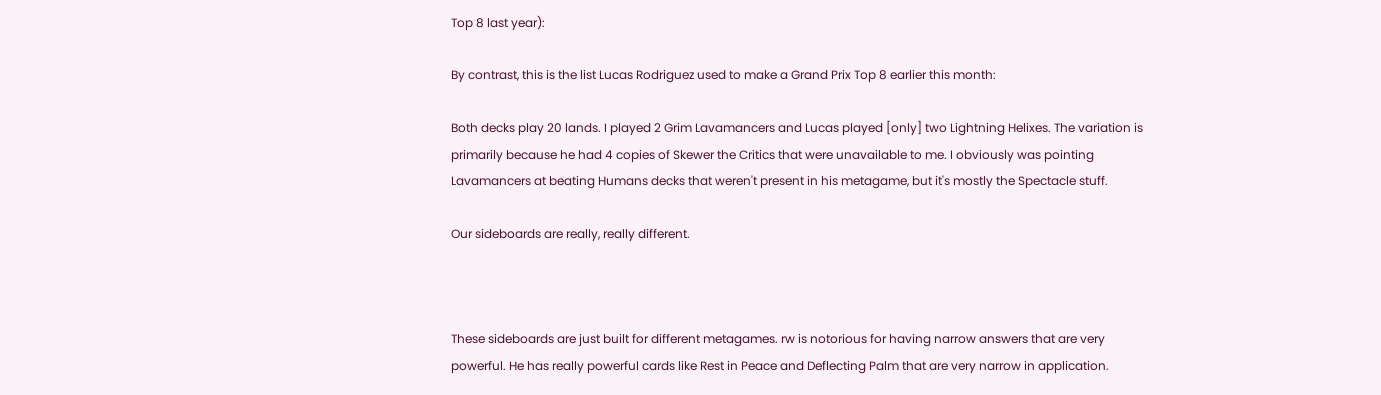Top 8 last year):

By contrast, this is the list Lucas Rodriguez used to make a Grand Prix Top 8 earlier this month:

Both decks play 20 lands. I played 2 Grim Lavamancers and Lucas played [only] two Lightning Helixes. The variation is primarily because he had 4 copies of Skewer the Critics that were unavailable to me. I obviously was pointing Lavamancers at beating Humans decks that weren't present in his metagame, but it's mostly the Spectacle stuff.

Our sideboards are really, really different.



These sideboards are just built for different metagames. rw is notorious for having narrow answers that are very powerful. He has really powerful cards like Rest in Peace and Deflecting Palm that are very narrow in application.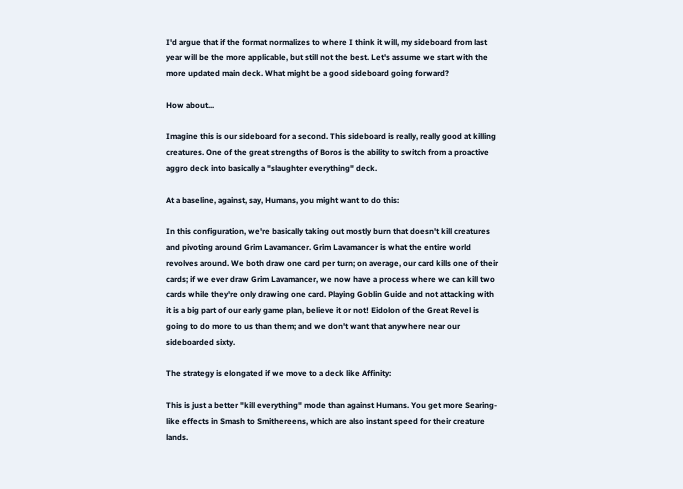I'd argue that if the format normalizes to where I think it will, my sideboard from last year will be the more applicable, but still not the best. Let's assume we start with the more updated main deck. What might be a good sideboard going forward?

How about...

Imagine this is our sideboard for a second. This sideboard is really, really good at killing creatures. One of the great strengths of Boros is the ability to switch from a proactive aggro deck into basically a "slaughter everything" deck.

At a baseline, against, say, Humans, you might want to do this:

In this configuration, we're basically taking out mostly burn that doesn't kill creatures and pivoting around Grim Lavamancer. Grim Lavamancer is what the entire world revolves around. We both draw one card per turn; on average, our card kills one of their cards; if we ever draw Grim Lavamancer, we now have a process where we can kill two cards while they're only drawing one card. Playing Goblin Guide and not attacking with it is a big part of our early game plan, believe it or not! Eidolon of the Great Revel is going to do more to us than them; and we don't want that anywhere near our sideboarded sixty.

The strategy is elongated if we move to a deck like Affinity:

This is just a better "kill everything" mode than against Humans. You get more Searing-like effects in Smash to Smithereens, which are also instant speed for their creature lands.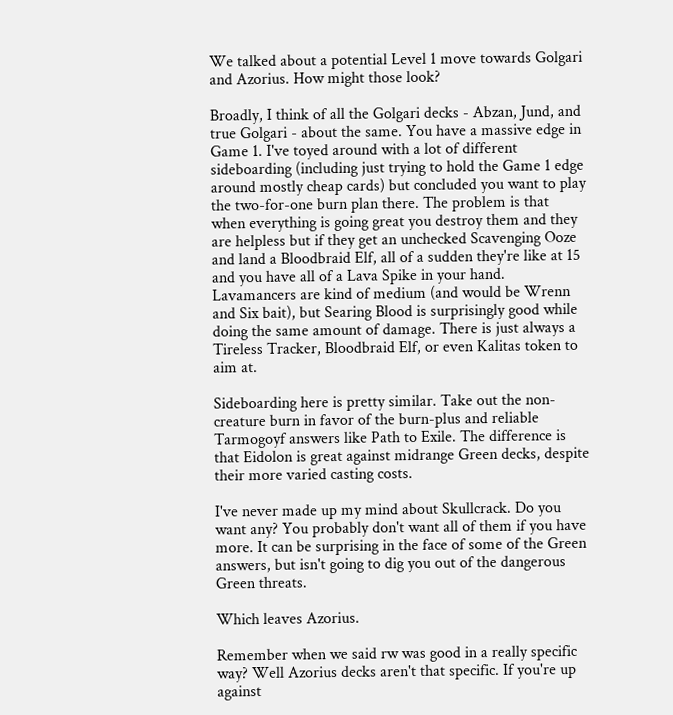We talked about a potential Level 1 move towards Golgari and Azorius. How might those look?

Broadly, I think of all the Golgari decks - Abzan, Jund, and true Golgari - about the same. You have a massive edge in Game 1. I've toyed around with a lot of different sideboarding (including just trying to hold the Game 1 edge around mostly cheap cards) but concluded you want to play the two-for-one burn plan there. The problem is that when everything is going great you destroy them and they are helpless but if they get an unchecked Scavenging Ooze and land a Bloodbraid Elf, all of a sudden they're like at 15 and you have all of a Lava Spike in your hand. Lavamancers are kind of medium (and would be Wrenn and Six bait), but Searing Blood is surprisingly good while doing the same amount of damage. There is just always a Tireless Tracker, Bloodbraid Elf, or even Kalitas token to aim at.

Sideboarding here is pretty similar. Take out the non-creature burn in favor of the burn-plus and reliable Tarmogoyf answers like Path to Exile. The difference is that Eidolon is great against midrange Green decks, despite their more varied casting costs.

I've never made up my mind about Skullcrack. Do you want any? You probably don't want all of them if you have more. It can be surprising in the face of some of the Green answers, but isn't going to dig you out of the dangerous Green threats.

Which leaves Azorius.

Remember when we said rw was good in a really specific way? Well Azorius decks aren't that specific. If you're up against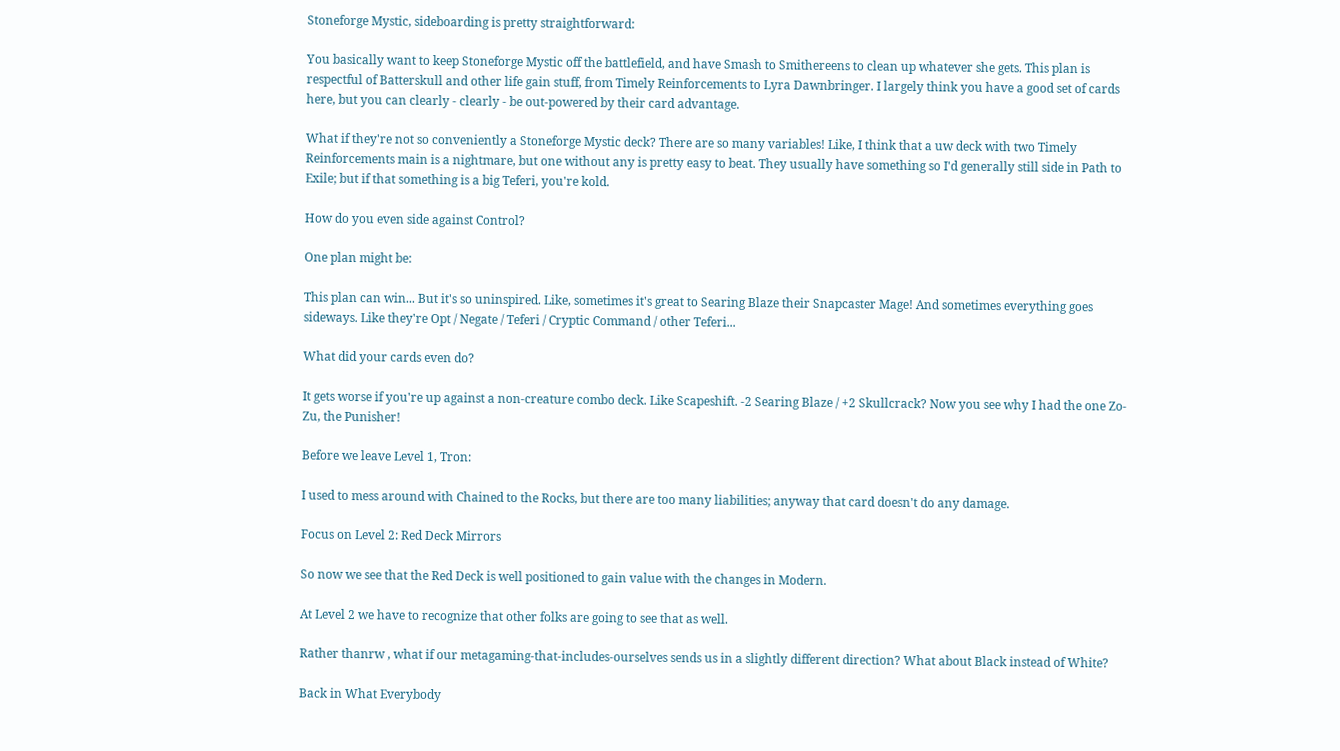Stoneforge Mystic, sideboarding is pretty straightforward:

You basically want to keep Stoneforge Mystic off the battlefield, and have Smash to Smithereens to clean up whatever she gets. This plan is respectful of Batterskull and other life gain stuff, from Timely Reinforcements to Lyra Dawnbringer. I largely think you have a good set of cards here, but you can clearly - clearly - be out-powered by their card advantage.

What if they're not so conveniently a Stoneforge Mystic deck? There are so many variables! Like, I think that a uw deck with two Timely Reinforcements main is a nightmare, but one without any is pretty easy to beat. They usually have something so I'd generally still side in Path to Exile; but if that something is a big Teferi, you're kold.

How do you even side against Control?

One plan might be:

This plan can win... But it's so uninspired. Like, sometimes it's great to Searing Blaze their Snapcaster Mage! And sometimes everything goes sideways. Like they're Opt / Negate / Teferi / Cryptic Command / other Teferi...

What did your cards even do?

It gets worse if you're up against a non-creature combo deck. Like Scapeshift. -2 Searing Blaze / +2 Skullcrack? Now you see why I had the one Zo-Zu, the Punisher!

Before we leave Level 1, Tron:

I used to mess around with Chained to the Rocks, but there are too many liabilities; anyway that card doesn't do any damage.

Focus on Level 2: Red Deck Mirrors

So now we see that the Red Deck is well positioned to gain value with the changes in Modern.

At Level 2 we have to recognize that other folks are going to see that as well.

Rather thanrw , what if our metagaming-that-includes-ourselves sends us in a slightly different direction? What about Black instead of White?

Back in What Everybody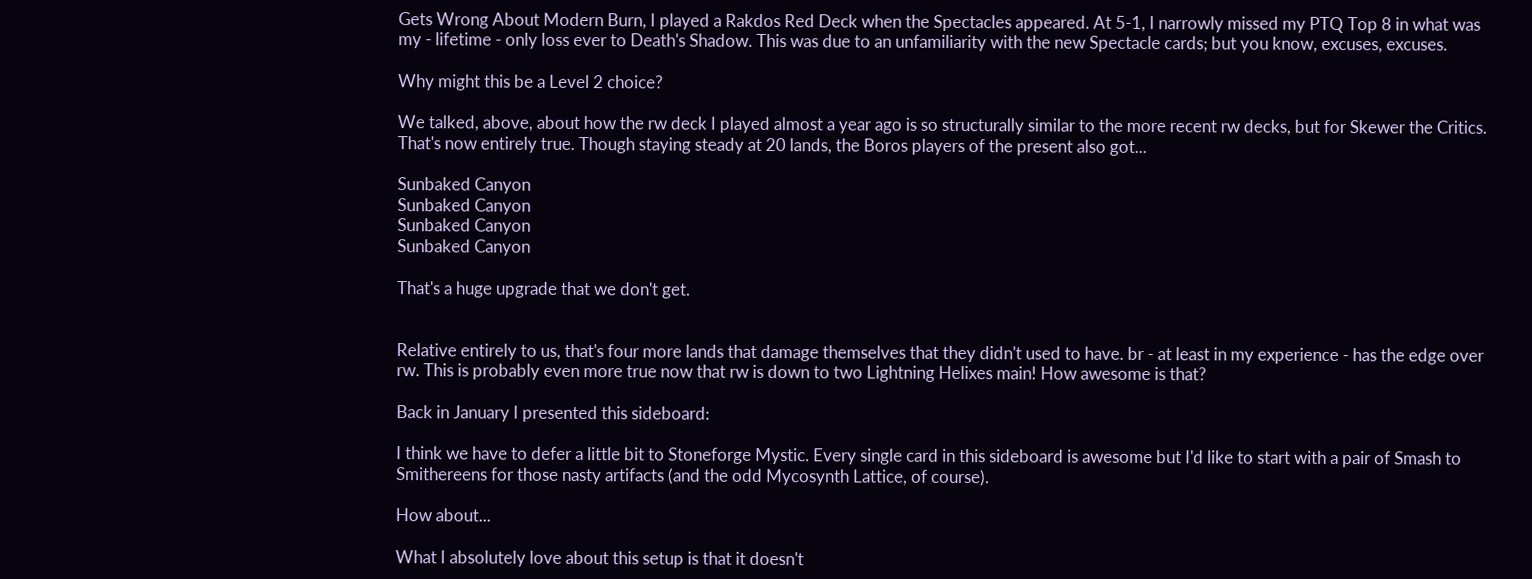Gets Wrong About Modern Burn, I played a Rakdos Red Deck when the Spectacles appeared. At 5-1, I narrowly missed my PTQ Top 8 in what was my - lifetime - only loss ever to Death's Shadow. This was due to an unfamiliarity with the new Spectacle cards; but you know, excuses, excuses.

Why might this be a Level 2 choice?

We talked, above, about how the rw deck I played almost a year ago is so structurally similar to the more recent rw decks, but for Skewer the Critics. That's now entirely true. Though staying steady at 20 lands, the Boros players of the present also got...

Sunbaked Canyon
Sunbaked Canyon
Sunbaked Canyon
Sunbaked Canyon

That's a huge upgrade that we don't get.


Relative entirely to us, that's four more lands that damage themselves that they didn't used to have. br - at least in my experience - has the edge over rw. This is probably even more true now that rw is down to two Lightning Helixes main! How awesome is that?

Back in January I presented this sideboard:

I think we have to defer a little bit to Stoneforge Mystic. Every single card in this sideboard is awesome but I'd like to start with a pair of Smash to Smithereens for those nasty artifacts (and the odd Mycosynth Lattice, of course).

How about...

What I absolutely love about this setup is that it doesn't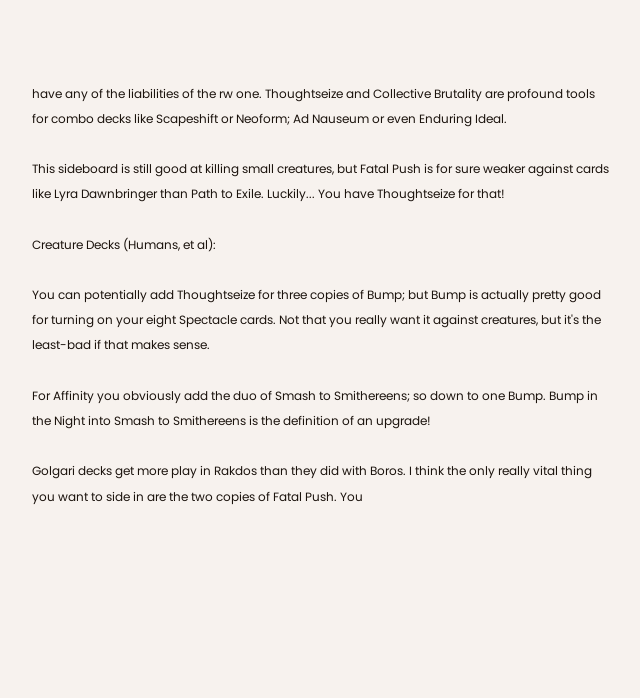have any of the liabilities of the rw one. Thoughtseize and Collective Brutality are profound tools for combo decks like Scapeshift or Neoform; Ad Nauseum or even Enduring Ideal.

This sideboard is still good at killing small creatures, but Fatal Push is for sure weaker against cards like Lyra Dawnbringer than Path to Exile. Luckily... You have Thoughtseize for that!

Creature Decks (Humans, et al):

You can potentially add Thoughtseize for three copies of Bump; but Bump is actually pretty good for turning on your eight Spectacle cards. Not that you really want it against creatures, but it's the least-bad if that makes sense.

For Affinity you obviously add the duo of Smash to Smithereens; so down to one Bump. Bump in the Night into Smash to Smithereens is the definition of an upgrade!

Golgari decks get more play in Rakdos than they did with Boros. I think the only really vital thing you want to side in are the two copies of Fatal Push. You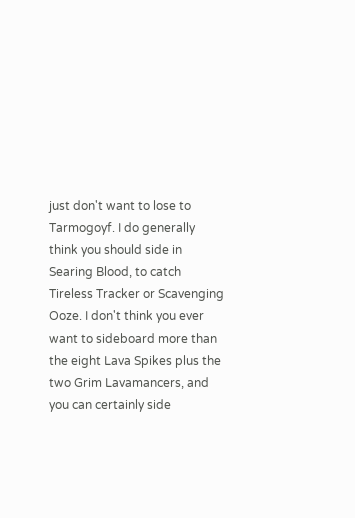just don't want to lose to Tarmogoyf. I do generally think you should side in Searing Blood, to catch Tireless Tracker or Scavenging Ooze. I don't think you ever want to sideboard more than the eight Lava Spikes plus the two Grim Lavamancers, and you can certainly side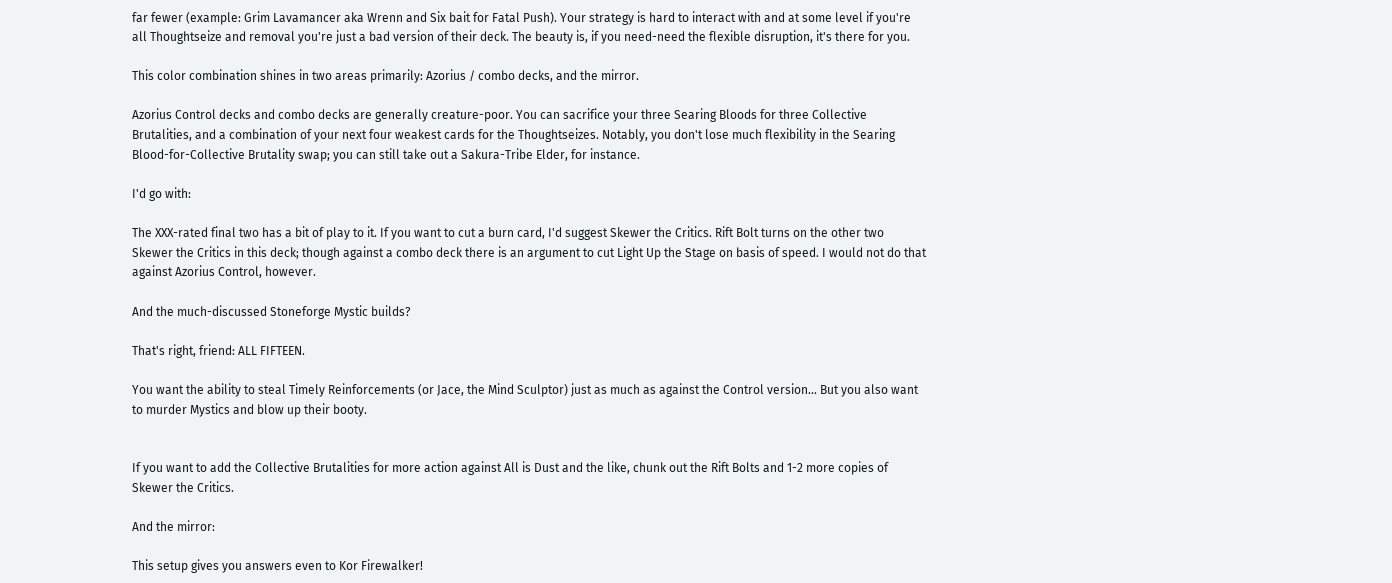far fewer (example: Grim Lavamancer aka Wrenn and Six bait for Fatal Push). Your strategy is hard to interact with and at some level if you're all Thoughtseize and removal you're just a bad version of their deck. The beauty is, if you need-need the flexible disruption, it's there for you.

This color combination shines in two areas primarily: Azorius / combo decks, and the mirror.

Azorius Control decks and combo decks are generally creature-poor. You can sacrifice your three Searing Bloods for three Collective Brutalities, and a combination of your next four weakest cards for the Thoughtseizes. Notably, you don't lose much flexibility in the Searing Blood-for-Collective Brutality swap; you can still take out a Sakura-Tribe Elder, for instance.

I'd go with:

The XXX-rated final two has a bit of play to it. If you want to cut a burn card, I'd suggest Skewer the Critics. Rift Bolt turns on the other two Skewer the Critics in this deck; though against a combo deck there is an argument to cut Light Up the Stage on basis of speed. I would not do that against Azorius Control, however.

And the much-discussed Stoneforge Mystic builds?

That's right, friend: ALL FIFTEEN.

You want the ability to steal Timely Reinforcements (or Jace, the Mind Sculptor) just as much as against the Control version... But you also want to murder Mystics and blow up their booty.


If you want to add the Collective Brutalities for more action against All is Dust and the like, chunk out the Rift Bolts and 1-2 more copies of Skewer the Critics.

And the mirror:

This setup gives you answers even to Kor Firewalker!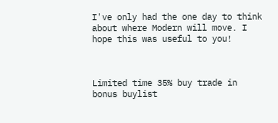I've only had the one day to think about where Modern will move. I hope this was useful to you!



Limited time 35% buy trade in bonus buylist